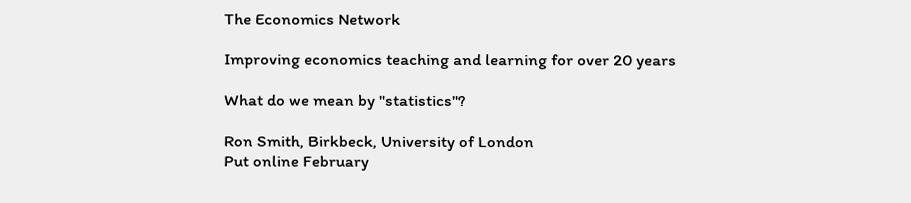The Economics Network

Improving economics teaching and learning for over 20 years

What do we mean by "statistics"?

Ron Smith, Birkbeck, University of London
Put online February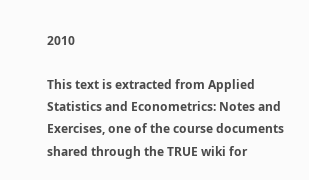2010

This text is extracted from Applied Statistics and Econometrics: Notes and Exercises, one of the course documents shared through the TRUE wiki for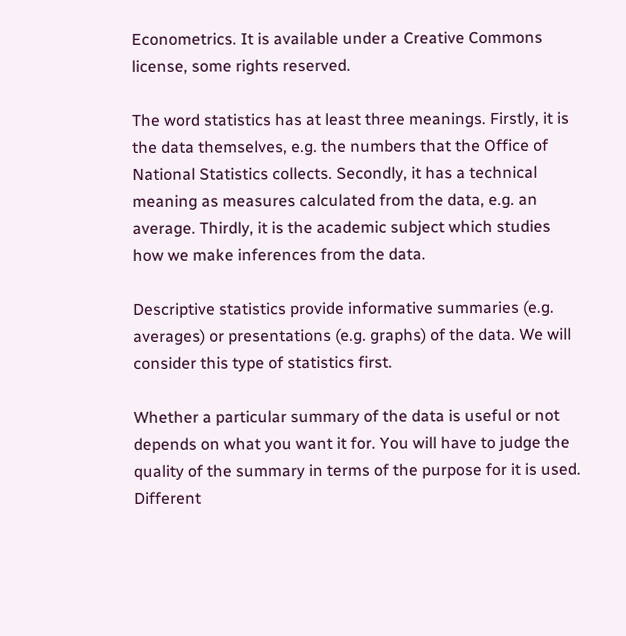Econometrics. It is available under a Creative Commons license, some rights reserved.

The word statistics has at least three meanings. Firstly, it is the data themselves, e.g. the numbers that the Office of National Statistics collects. Secondly, it has a technical meaning as measures calculated from the data, e.g. an average. Thirdly, it is the academic subject which studies how we make inferences from the data.

Descriptive statistics provide informative summaries (e.g. averages) or presentations (e.g. graphs) of the data. We will consider this type of statistics first.

Whether a particular summary of the data is useful or not depends on what you want it for. You will have to judge the quality of the summary in terms of the purpose for it is used. Different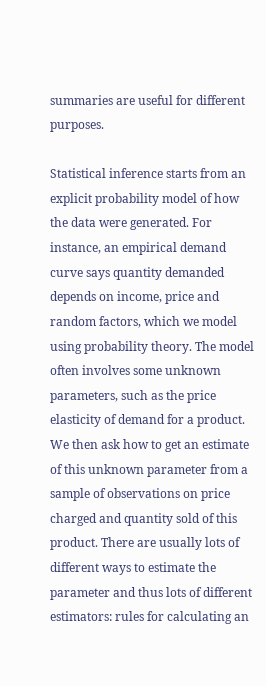summaries are useful for different purposes.

Statistical inference starts from an explicit probability model of how the data were generated. For instance, an empirical demand curve says quantity demanded depends on income, price and random factors, which we model using probability theory. The model often involves some unknown parameters, such as the price elasticity of demand for a product. We then ask how to get an estimate of this unknown parameter from a sample of observations on price charged and quantity sold of this product. There are usually lots of different ways to estimate the parameter and thus lots of different estimators: rules for calculating an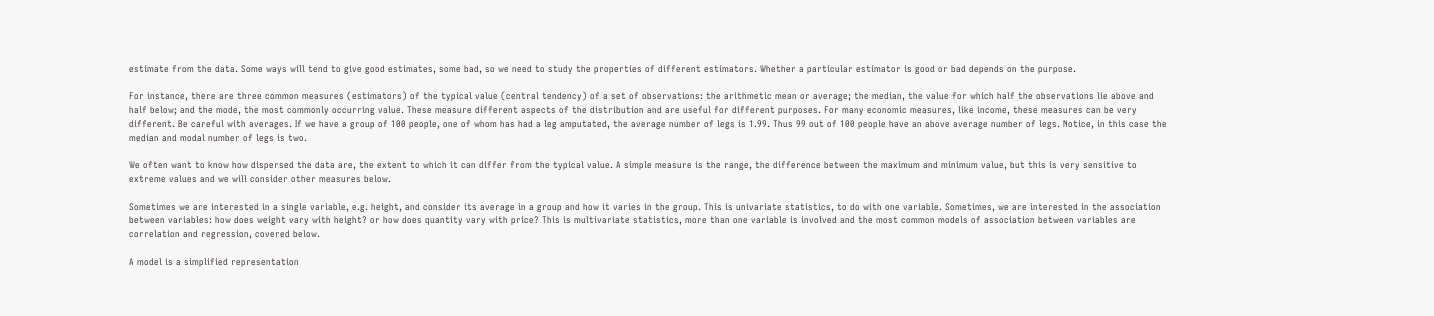estimate from the data. Some ways will tend to give good estimates, some bad, so we need to study the properties of different estimators. Whether a particular estimator is good or bad depends on the purpose.

For instance, there are three common measures (estimators) of the typical value (central tendency) of a set of observations: the arithmetic mean or average; the median, the value for which half the observations lie above and half below; and the mode, the most commonly occurring value. These measure different aspects of the distribution and are useful for different purposes. For many economic measures, like income, these measures can be very different. Be careful with averages. If we have a group of 100 people, one of whom has had a leg amputated, the average number of legs is 1.99. Thus 99 out of 100 people have an above average number of legs. Notice, in this case the median and modal number of legs is two.

We often want to know how dispersed the data are, the extent to which it can differ from the typical value. A simple measure is the range, the difference between the maximum and minimum value, but this is very sensitive to extreme values and we will consider other measures below.

Sometimes we are interested in a single variable, e.g. height, and consider its average in a group and how it varies in the group. This is univariate statistics, to do with one variable. Sometimes, we are interested in the association between variables: how does weight vary with height? or how does quantity vary with price? This is multivariate statistics, more than one variable is involved and the most common models of association between variables are correlation and regression, covered below.

A model is a simplified representation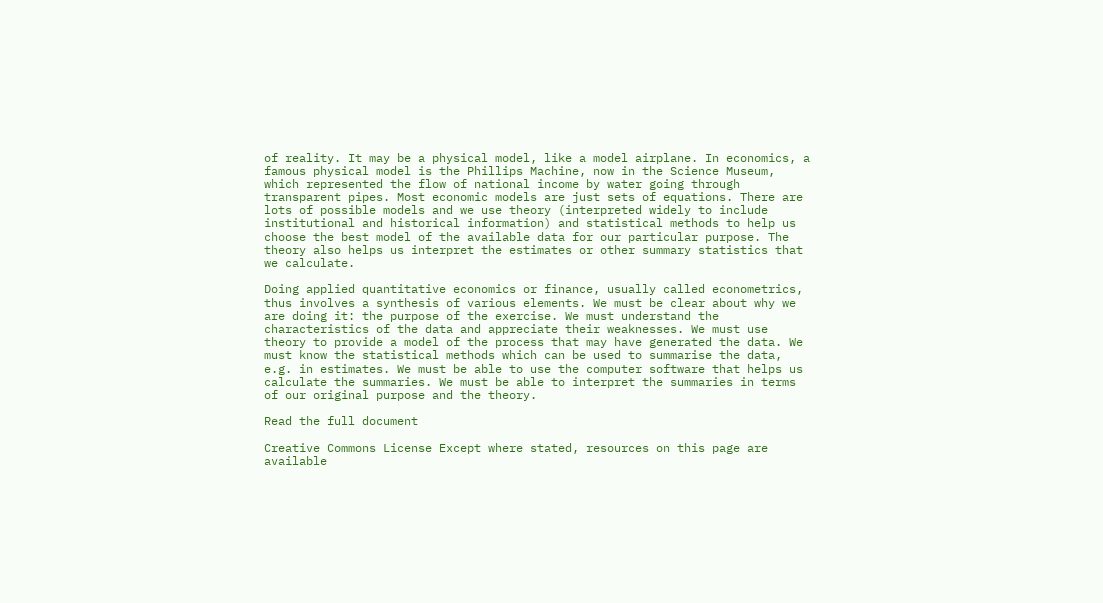of reality. It may be a physical model, like a model airplane. In economics, a famous physical model is the Phillips Machine, now in the Science Museum, which represented the flow of national income by water going through transparent pipes. Most economic models are just sets of equations. There are lots of possible models and we use theory (interpreted widely to include institutional and historical information) and statistical methods to help us choose the best model of the available data for our particular purpose. The theory also helps us interpret the estimates or other summary statistics that we calculate.

Doing applied quantitative economics or finance, usually called econometrics, thus involves a synthesis of various elements. We must be clear about why we are doing it: the purpose of the exercise. We must understand the characteristics of the data and appreciate their weaknesses. We must use theory to provide a model of the process that may have generated the data. We must know the statistical methods which can be used to summarise the data, e.g. in estimates. We must be able to use the computer software that helps us calculate the summaries. We must be able to interpret the summaries in terms of our original purpose and the theory.

Read the full document

Creative Commons License Except where stated, resources on this page are available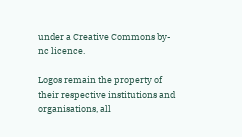under a Creative Commons by-nc licence.

Logos remain the property of their respective institutions and organisations, all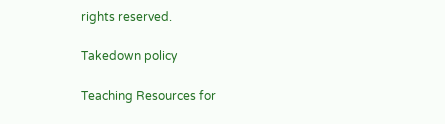rights reserved.

Takedown policy

Teaching Resources for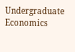Undergraduate Economics